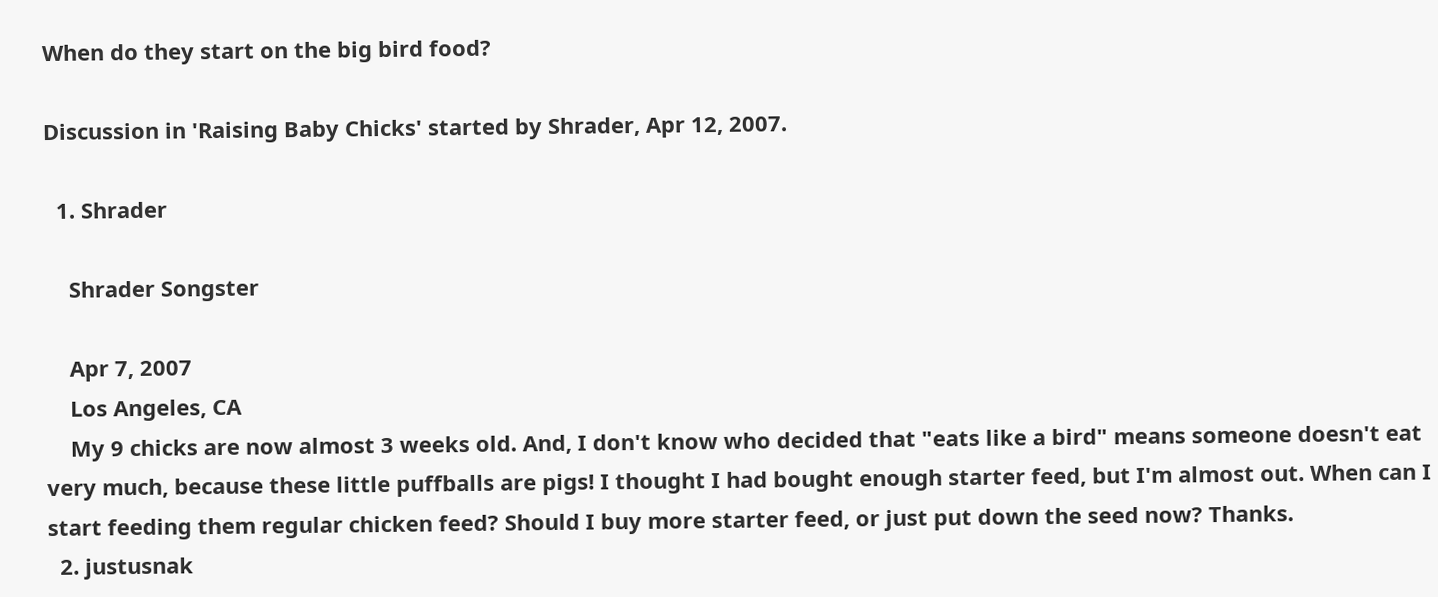When do they start on the big bird food?

Discussion in 'Raising Baby Chicks' started by Shrader, Apr 12, 2007.

  1. Shrader

    Shrader Songster

    Apr 7, 2007
    Los Angeles, CA
    My 9 chicks are now almost 3 weeks old. And, I don't know who decided that "eats like a bird" means someone doesn't eat very much, because these little puffballs are pigs! I thought I had bought enough starter feed, but I'm almost out. When can I start feeding them regular chicken feed? Should I buy more starter feed, or just put down the seed now? Thanks.
  2. justusnak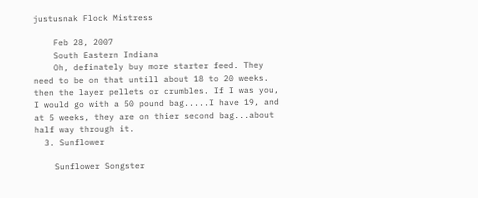justusnak Flock Mistress

    Feb 28, 2007
    South Eastern Indiana
    Oh, definately buy more starter feed. They need to be on that untill about 18 to 20 weeks. then the layer pellets or crumbles. If I was you, I would go with a 50 pound bag.....I have 19, and at 5 weeks, they are on thier second bag...about half way through it.
  3. Sunflower

    Sunflower Songster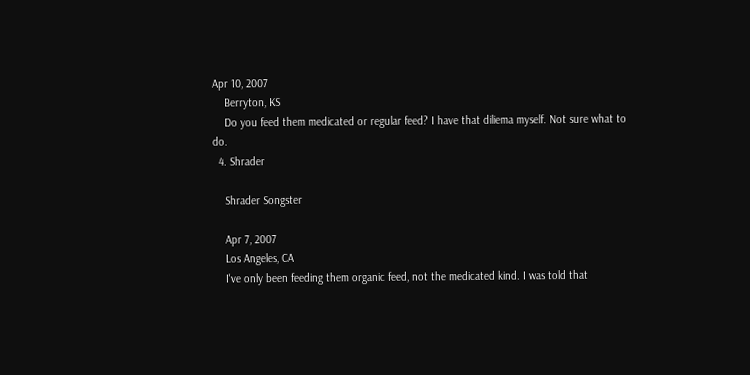Apr 10, 2007
    Berryton, KS
    Do you feed them medicated or regular feed? I have that diliema myself. Not sure what to do.
  4. Shrader

    Shrader Songster

    Apr 7, 2007
    Los Angeles, CA
    I've only been feeding them organic feed, not the medicated kind. I was told that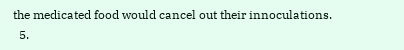the medicated food would cancel out their innoculations.
  5.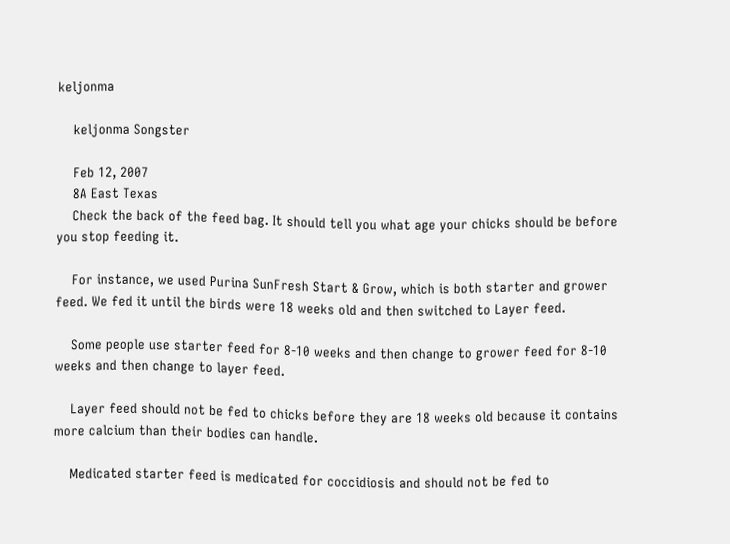keljonma

    keljonma Songster

    Feb 12, 2007
    8A East Texas
    Check the back of the feed bag. It should tell you what age your chicks should be before you stop feeding it.

    For instance, we used Purina SunFresh Start & Grow, which is both starter and grower feed. We fed it until the birds were 18 weeks old and then switched to Layer feed.

    Some people use starter feed for 8-10 weeks and then change to grower feed for 8-10 weeks and then change to layer feed.

    Layer feed should not be fed to chicks before they are 18 weeks old because it contains more calcium than their bodies can handle.

    Medicated starter feed is medicated for coccidiosis and should not be fed to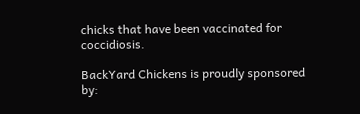chicks that have been vaccinated for coccidiosis.

BackYard Chickens is proudly sponsored by: